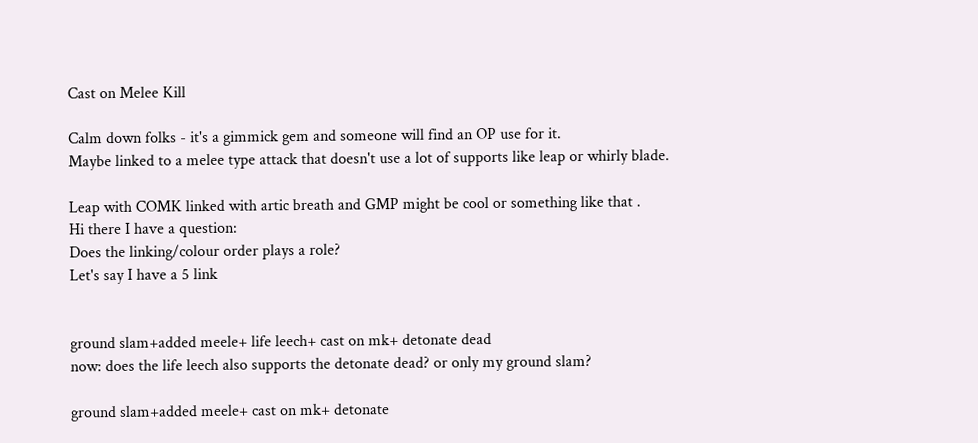Cast on Melee Kill

Calm down folks - it's a gimmick gem and someone will find an OP use for it.
Maybe linked to a melee type attack that doesn't use a lot of supports like leap or whirly blade.

Leap with COMK linked with artic breath and GMP might be cool or something like that .
Hi there I have a question:
Does the linking/colour order plays a role?
Let's say I have a 5 link


ground slam+added meele+ life leech+ cast on mk+ detonate dead
now: does the life leech also supports the detonate dead? or only my ground slam?

ground slam+added meele+ cast on mk+ detonate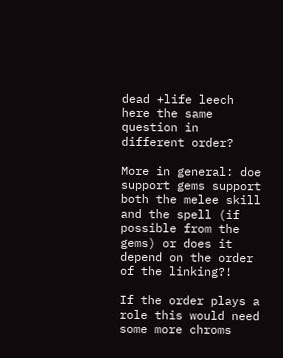dead +life leech
here the same question in different order?

More in general: doe support gems support both the melee skill and the spell (if possible from the gems) or does it depend on the order of the linking?!

If the order plays a role this would need some more chroms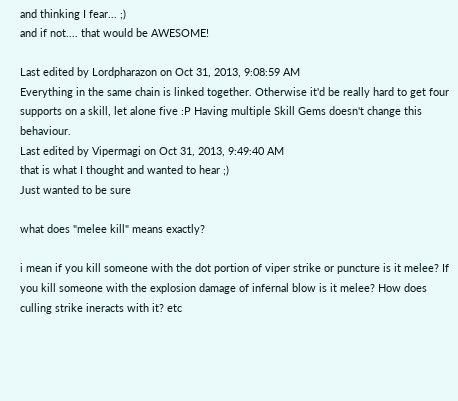and thinking I fear... ;)
and if not.... that would be AWESOME!

Last edited by Lordpharazon on Oct 31, 2013, 9:08:59 AM
Everything in the same chain is linked together. Otherwise it'd be really hard to get four supports on a skill, let alone five :P Having multiple Skill Gems doesn't change this behaviour.
Last edited by Vipermagi on Oct 31, 2013, 9:49:40 AM
that is what I thought and wanted to hear ;)
Just wanted to be sure

what does "melee kill" means exactly?

i mean if you kill someone with the dot portion of viper strike or puncture is it melee? If you kill someone with the explosion damage of infernal blow is it melee? How does culling strike ineracts with it? etc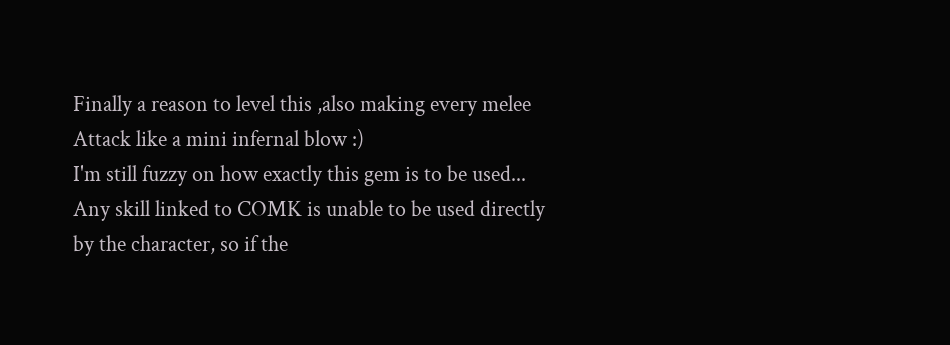Finally a reason to level this ,also making every melee Attack like a mini infernal blow :)
I'm still fuzzy on how exactly this gem is to be used... Any skill linked to COMK is unable to be used directly by the character, so if the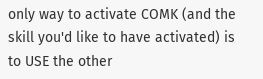only way to activate COMK (and the skill you'd like to have activated) is to USE the other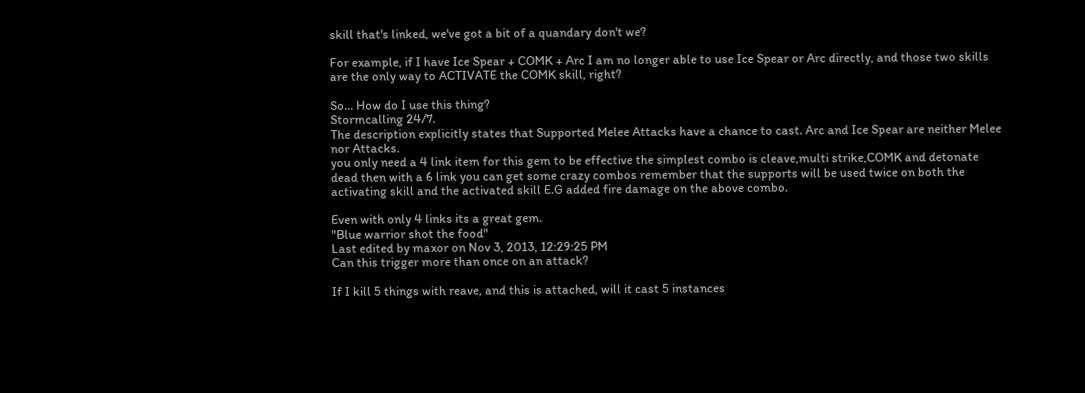skill that's linked, we've got a bit of a quandary don't we?

For example, if I have Ice Spear + COMK + Arc I am no longer able to use Ice Spear or Arc directly, and those two skills are the only way to ACTIVATE the COMK skill, right?

So... How do I use this thing?
Stormcalling 24/7.
The description explicitly states that Supported Melee Attacks have a chance to cast. Arc and Ice Spear are neither Melee nor Attacks.
you only need a 4 link item for this gem to be effective the simplest combo is cleave,multi strike,COMK and detonate dead then with a 6 link you can get some crazy combos remember that the supports will be used twice on both the activating skill and the activated skill E.G added fire damage on the above combo.

Even with only 4 links its a great gem.
"Blue warrior shot the food"
Last edited by maxor on Nov 3, 2013, 12:29:25 PM
Can this trigger more than once on an attack?

If I kill 5 things with reave, and this is attached, will it cast 5 instances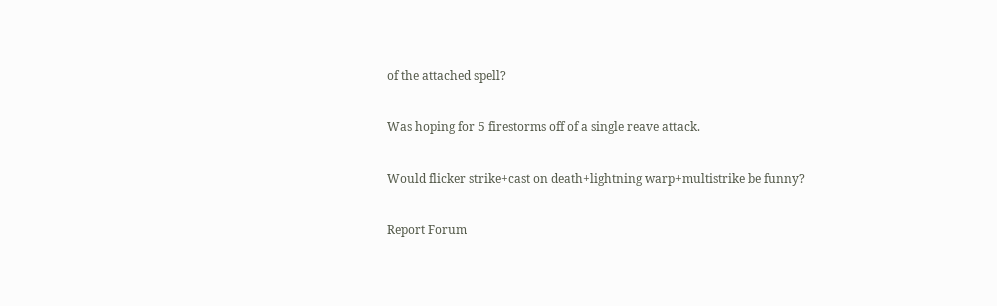of the attached spell?

Was hoping for 5 firestorms off of a single reave attack.

Would flicker strike+cast on death+lightning warp+multistrike be funny?

Report Forum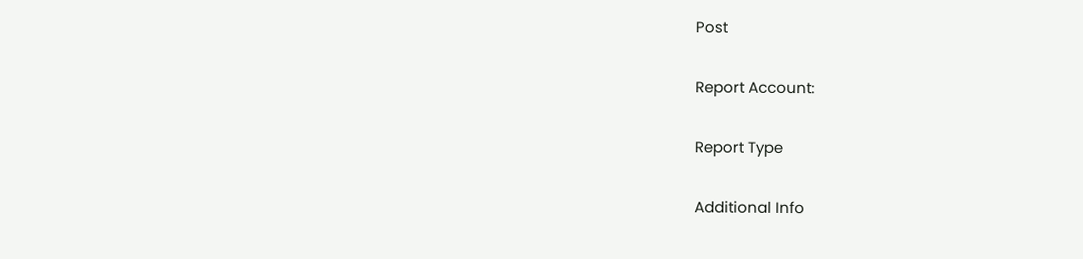Post

Report Account:

Report Type

Additional Info